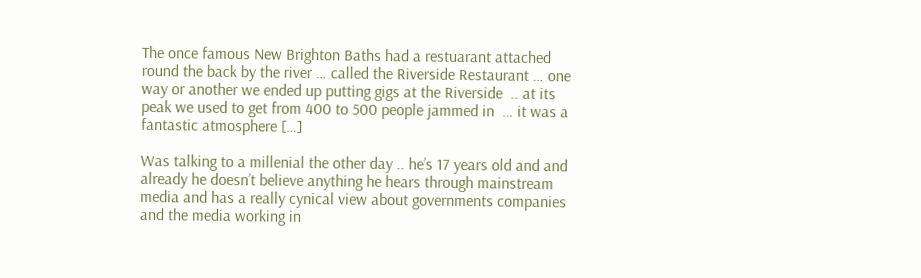The once famous New Brighton Baths had a restuarant attached round the back by the river … called the Riverside Restaurant … one way or another we ended up putting gigs at the Riverside  .. at its peak we used to get from 400 to 500 people jammed in  … it was a fantastic atmosphere […]

Was talking to a millenial the other day .. he’s 17 years old and and already he doesn’t believe anything he hears through mainstream media and has a really cynical view about governments companies and the media working in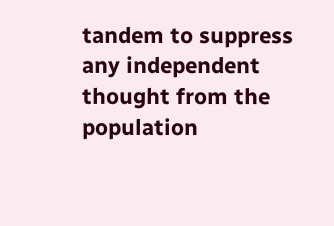tandem to suppress any independent thought from the population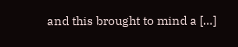and this brought to mind a […]